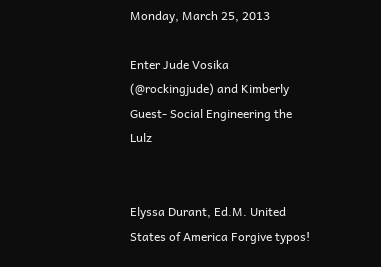Monday, March 25, 2013

Enter Jude Vosika (@rockingjude) and Kimberly Guest- Social Engineering the Lulz


Elyssa Durant, Ed.M. United States of America Forgive typos!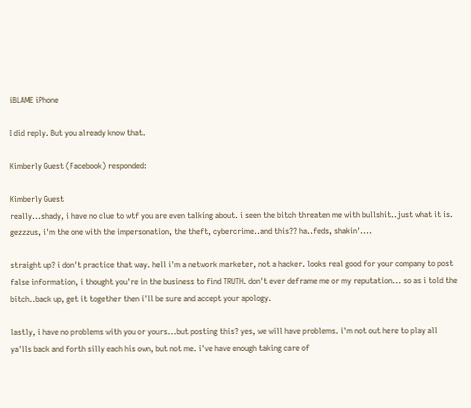iBLAME iPhone

I did reply. But you already know that.

Kimberly Guest (Facebook) responded:

Kimberly Guest
really...shady, i have no clue to wtf you are even talking about. i seen the bitch threaten me with bullshit..just what it is. gezzzus, i'm the one with the impersonation, the theft, cybercrime..and this?? ha..feds, shakin'....

straight up? i don't practice that way. hell i'm a network marketer, not a hacker. looks real good for your company to post false information, i thought you're in the business to find TRUTH. don't ever deframe me or my reputation... so as i told the bitch..back up, get it together then i'll be sure and accept your apology.

lastly, i have no problems with you or yours...but posting this? yes, we will have problems. i'm not out here to play all ya'lls back and forth silly each his own, but not me. i've have enough taking care of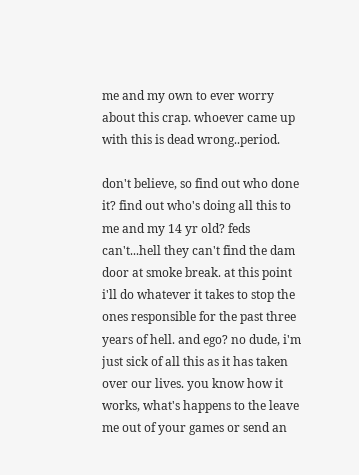me and my own to ever worry about this crap. whoever came up with this is dead wrong..period.

don't believe, so find out who done it? find out who's doing all this to me and my 14 yr old? feds can't...hell they can't find the dam door at smoke break. at this point i'll do whatever it takes to stop the ones responsible for the past three years of hell. and ego? no dude, i'm just sick of all this as it has taken over our lives. you know how it works, what's happens to the leave me out of your games or send an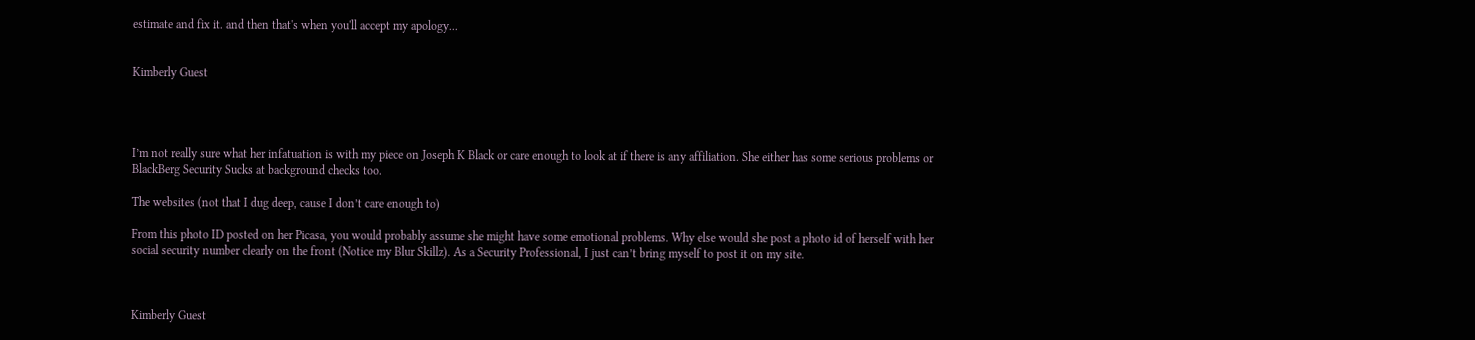estimate and fix it. and then that's when you'll accept my apology...


Kimberly Guest




I’m not really sure what her infatuation is with my piece on Joseph K Black or care enough to look at if there is any affiliation. She either has some serious problems or BlackBerg Security Sucks at background checks too.

The websites (not that I dug deep, cause I don’t care enough to)

From this photo ID posted on her Picasa, you would probably assume she might have some emotional problems. Why else would she post a photo id of herself with her social security number clearly on the front (Notice my Blur Skillz). As a Security Professional, I just can’t bring myself to post it on my site.



Kimberly Guest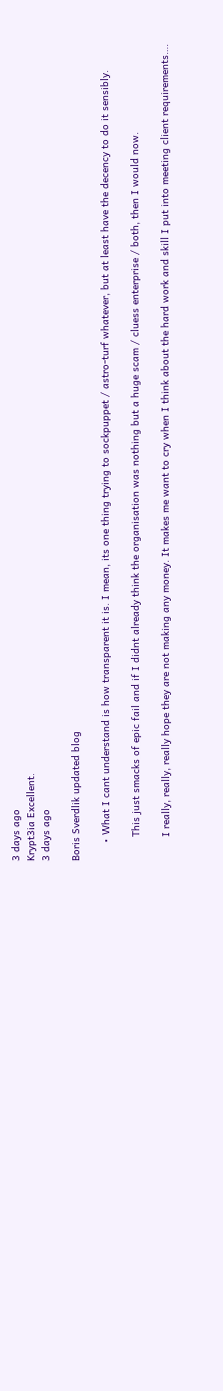3 days ago
Krypt3ia Excellent.
3 days ago

Boris Sverdlik updated blog

      • What I cant understand is how transparent it is. I mean, its one thing trying to sockpuppet / astro-turf whatever, but at least have the decency to do it sensibly.

        This just smacks of epic fail and if I didnt already think the organisation was nothing but a huge scam / cluess enterprise / both, then I would now.

        I really, really, really hope they are not making any money. It makes me want to cry when I think about the hard work and skill I put into meeting client requirements….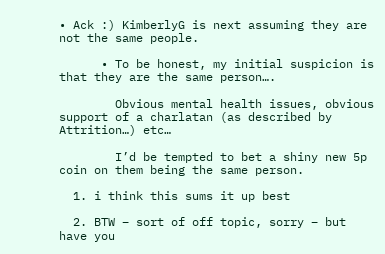• Ack :) KimberlyG is next assuming they are not the same people.

      • To be honest, my initial suspicion is that they are the same person….

        Obvious mental health issues, obvious support of a charlatan (as described by Attrition…) etc…

        I’d be tempted to bet a shiny new 5p coin on them being the same person.

  1. i think this sums it up best

  2. BTW – sort of off topic, sorry – but have you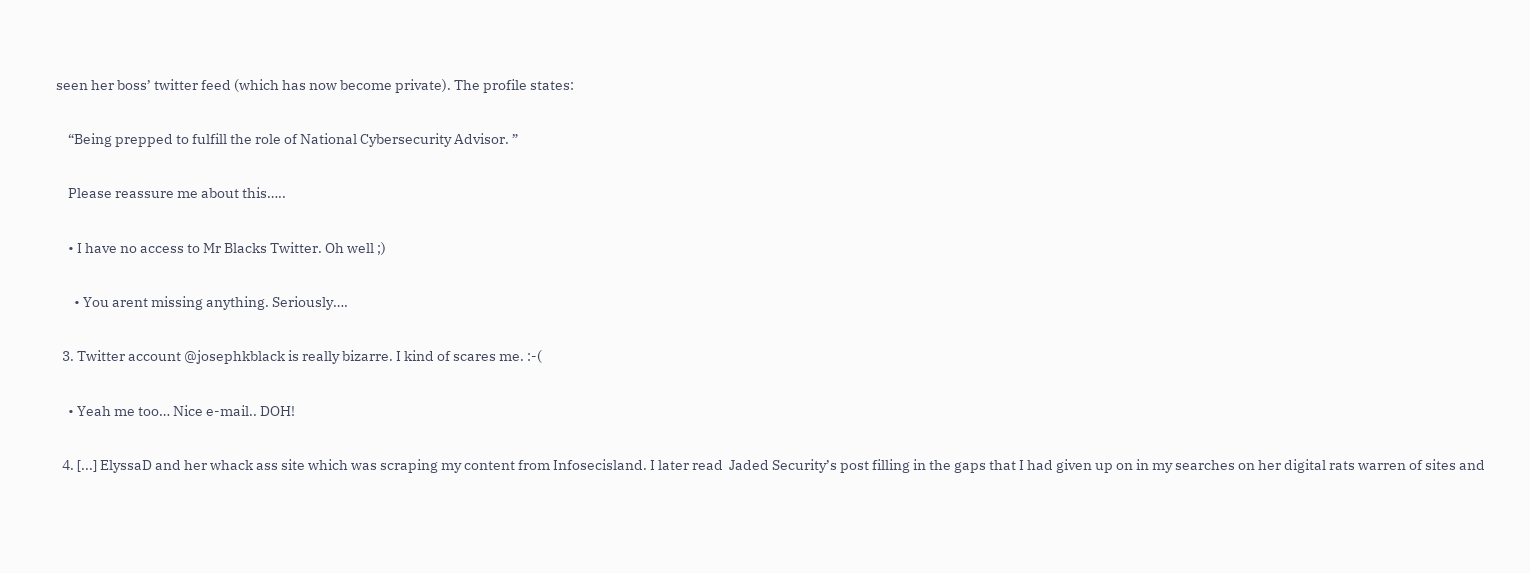seen her boss’ twitter feed (which has now become private). The profile states:

    “Being prepped to fulfill the role of National Cybersecurity Advisor. ”

    Please reassure me about this…..

    • I have no access to Mr Blacks Twitter. Oh well ;)

      • You arent missing anything. Seriously….

  3. Twitter account @josephkblack is really bizarre. I kind of scares me. :-(

    • Yeah me too… Nice e-mail.. DOH!

  4. [...] ElyssaD and her whack ass site which was scraping my content from Infosecisland. I later read  Jaded Security’s post filling in the gaps that I had given up on in my searches on her digital rats warren of sites and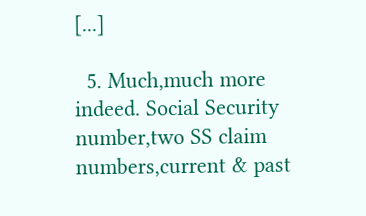[...]

  5. Much,much more indeed. Social Security number,two SS claim numbers,current & past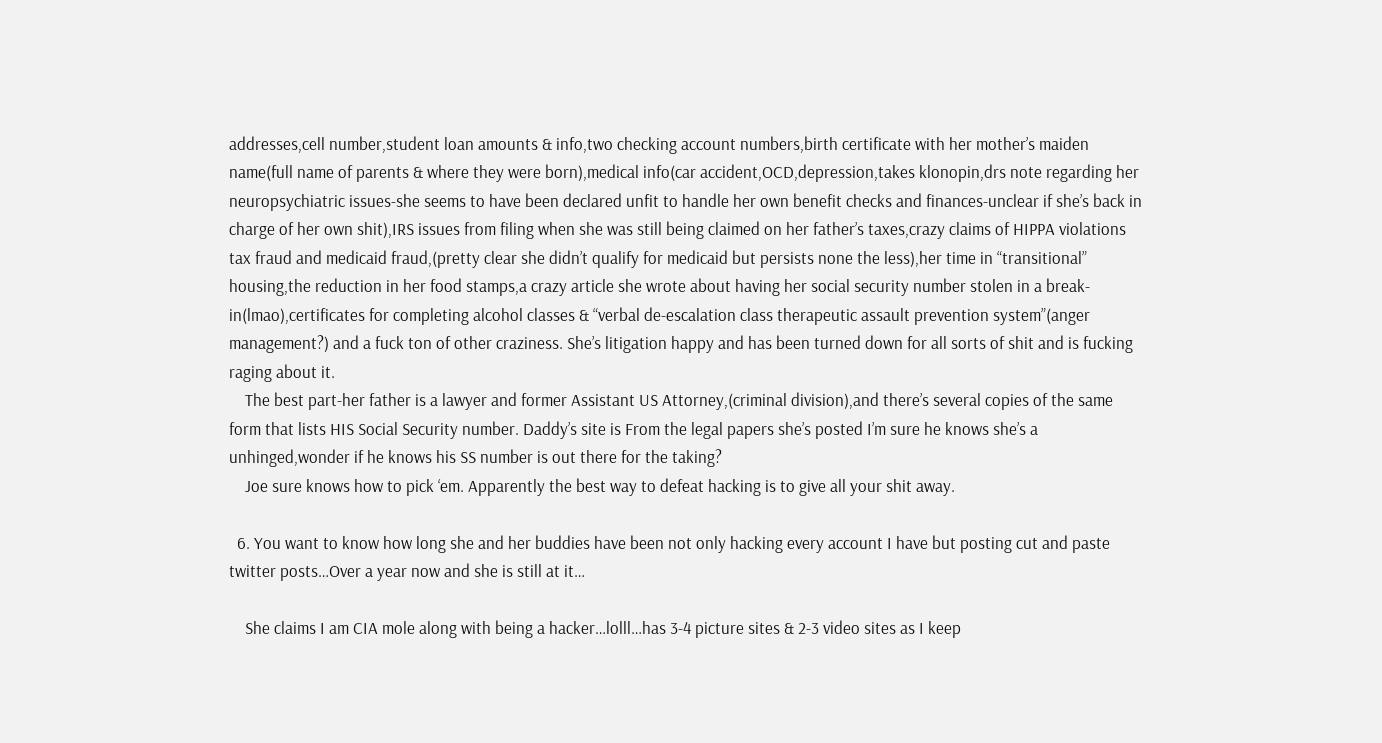addresses,cell number,student loan amounts & info,two checking account numbers,birth certificate with her mother’s maiden name(full name of parents & where they were born),medical info(car accident,OCD,depression,takes klonopin,drs note regarding her neuropsychiatric issues-she seems to have been declared unfit to handle her own benefit checks and finances-unclear if she’s back in charge of her own shit),IRS issues from filing when she was still being claimed on her father’s taxes,crazy claims of HIPPA violations tax fraud and medicaid fraud,(pretty clear she didn’t qualify for medicaid but persists none the less),her time in “transitional” housing,the reduction in her food stamps,a crazy article she wrote about having her social security number stolen in a break-in(lmao),certificates for completing alcohol classes & “verbal de-escalation class therapeutic assault prevention system”(anger management?) and a fuck ton of other craziness. She’s litigation happy and has been turned down for all sorts of shit and is fucking raging about it.
    The best part-her father is a lawyer and former Assistant US Attorney,(criminal division),and there’s several copies of the same form that lists HIS Social Security number. Daddy’s site is From the legal papers she’s posted I’m sure he knows she’s a unhinged,wonder if he knows his SS number is out there for the taking?
    Joe sure knows how to pick ‘em. Apparently the best way to defeat hacking is to give all your shit away.

  6. You want to know how long she and her buddies have been not only hacking every account I have but posting cut and paste twitter posts…Over a year now and she is still at it…

    She claims I am CIA mole along with being a hacker…lolll…has 3-4 picture sites & 2-3 video sites as I keep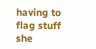having to flag stuff she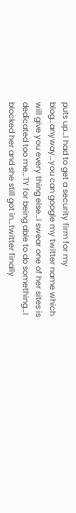puts up…I had to get a security firm for my blog…anyway…you can google my twitter name which will give you every thing else…I swear one of her sites is dedicated too me…TY for being able to do something…I blocked her and she still got in…twitter finally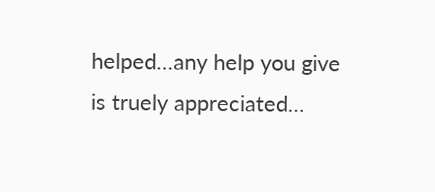helped…any help you give is truely appreciated…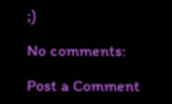;)

No comments:

Post a Comment